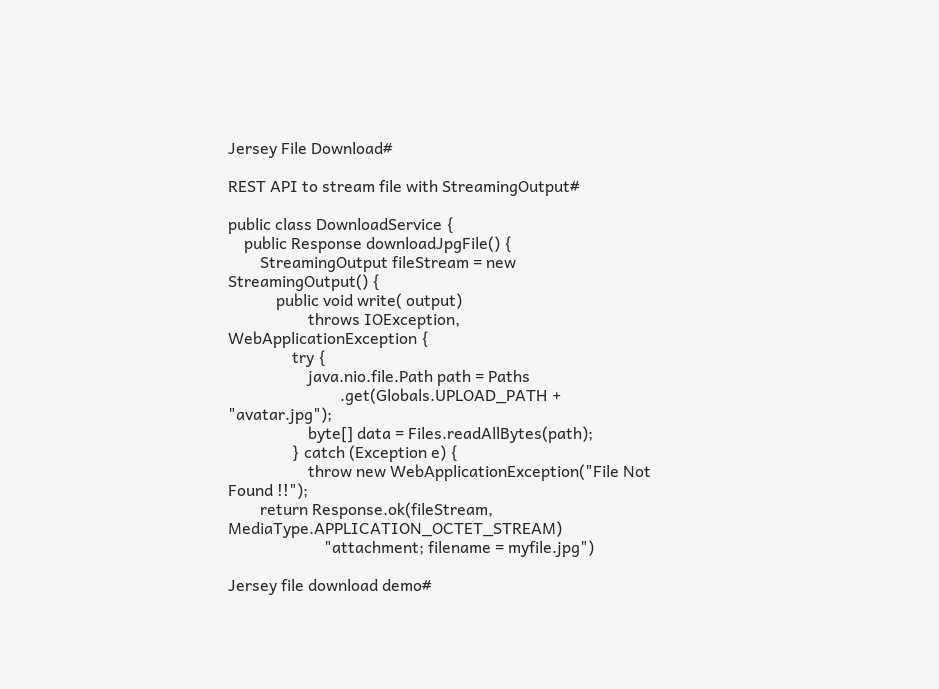Jersey File Download#

REST API to stream file with StreamingOutput#

public class DownloadService {
    public Response downloadJpgFile() {
        StreamingOutput fileStream = new StreamingOutput() {
            public void write( output)
                    throws IOException, WebApplicationException {
                try {
                    java.nio.file.Path path = Paths
                            .get(Globals.UPLOAD_PATH + "avatar.jpg");
                    byte[] data = Files.readAllBytes(path);
                } catch (Exception e) {
                    throw new WebApplicationException("File Not Found !!");
        return Response.ok(fileStream, MediaType.APPLICATION_OCTET_STREAM)
                        "attachment; filename = myfile.jpg")

Jersey file download demo#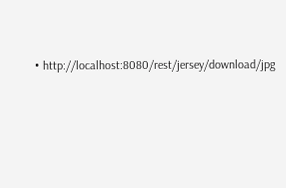• http://localhost:8080/rest/jersey/download/jpg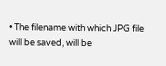• The filename with which JPG file will be saved, will be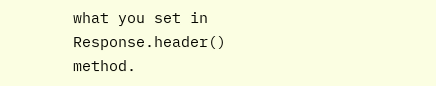what you set in Response.header() method.